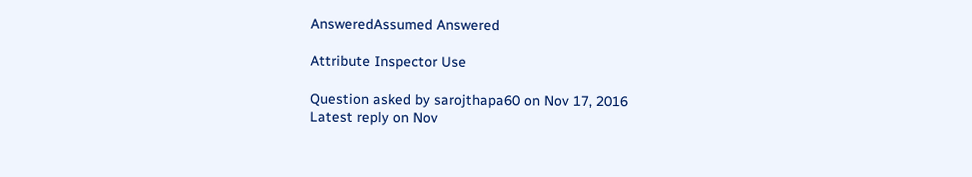AnsweredAssumed Answered

Attribute Inspector Use

Question asked by sarojthapa60 on Nov 17, 2016
Latest reply on Nov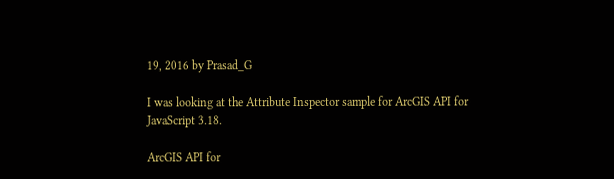19, 2016 by Prasad_G

I was looking at the Attribute Inspector sample for ArcGIS API for JavaScript 3.18.

ArcGIS API for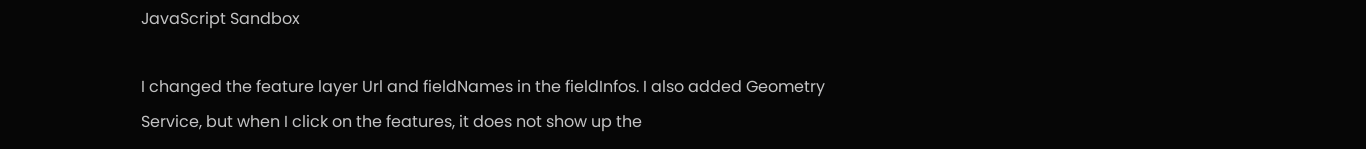JavaScript Sandbox

I changed the feature layer Url and fieldNames in the fieldInfos. I also added Geometry Service, but when I click on the features, it does not show up the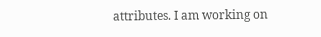attributes. I am working on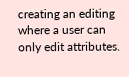creating an editing where a user can only edit attributes.